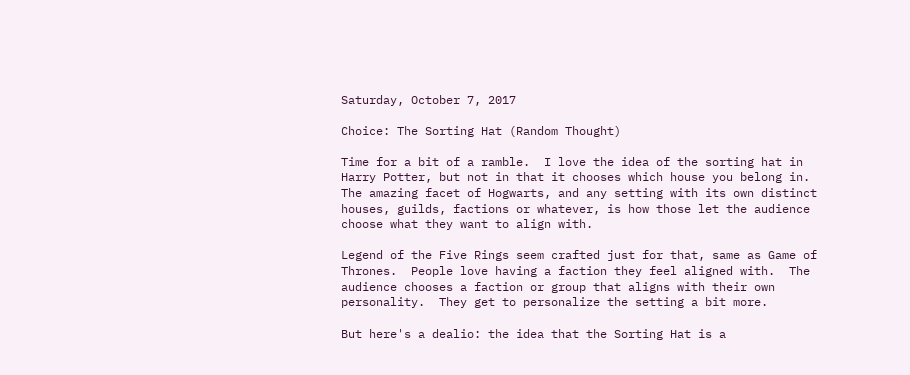Saturday, October 7, 2017

Choice: The Sorting Hat (Random Thought)

Time for a bit of a ramble.  I love the idea of the sorting hat in Harry Potter, but not in that it chooses which house you belong in.  The amazing facet of Hogwarts, and any setting with its own distinct houses, guilds, factions or whatever, is how those let the audience choose what they want to align with.

Legend of the Five Rings seem crafted just for that, same as Game of Thrones.  People love having a faction they feel aligned with.  The audience chooses a faction or group that aligns with their own personality.  They get to personalize the setting a bit more.

But here's a dealio: the idea that the Sorting Hat is a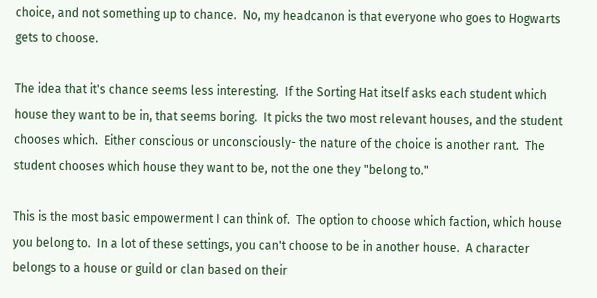choice, and not something up to chance.  No, my headcanon is that everyone who goes to Hogwarts gets to choose.

The idea that it's chance seems less interesting.  If the Sorting Hat itself asks each student which house they want to be in, that seems boring.  It picks the two most relevant houses, and the student chooses which.  Either conscious or unconsciously- the nature of the choice is another rant.  The student chooses which house they want to be, not the one they "belong to."

This is the most basic empowerment I can think of.  The option to choose which faction, which house you belong to.  In a lot of these settings, you can't choose to be in another house.  A character belongs to a house or guild or clan based on their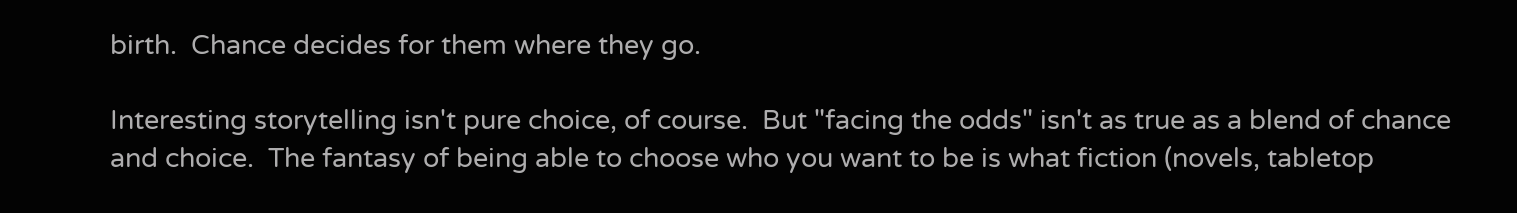birth.  Chance decides for them where they go.

Interesting storytelling isn't pure choice, of course.  But "facing the odds" isn't as true as a blend of chance and choice.  The fantasy of being able to choose who you want to be is what fiction (novels, tabletop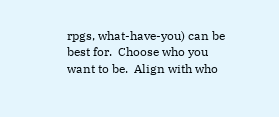rpgs, what-have-you) can be best for.  Choose who you want to be.  Align with who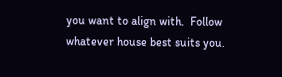you want to align with.  Follow whatever house best suits you.